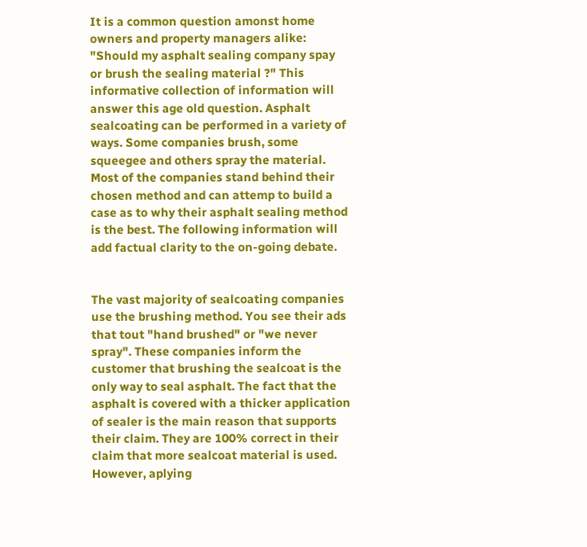It is a common question amonst home owners and property managers alike: "Should my asphalt sealing company spay or brush the sealing material ?" This informative collection of information will answer this age old question. Asphalt sealcoating can be performed in a variety of ways. Some companies brush, some squeegee and others spray the material. Most of the companies stand behind their chosen method and can attemp to build a case as to why their asphalt sealing method is the best. The following information will add factual clarity to the on-going debate.


The vast majority of sealcoating companies use the brushing method. You see their ads that tout "hand brushed" or "we never spray". These companies inform the customer that brushing the sealcoat is the only way to seal asphalt. The fact that the asphalt is covered with a thicker application of sealer is the main reason that supports their claim. They are 100% correct in their claim that more sealcoat material is used. However, aplying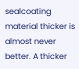sealcoating material thicker is almost never better. A thicker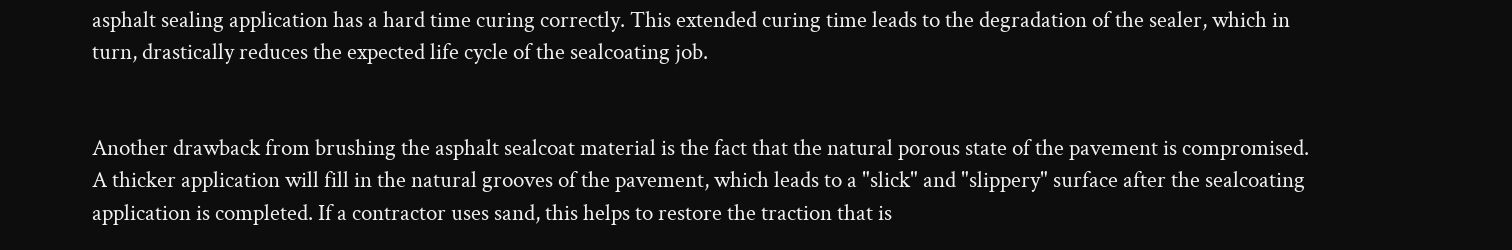asphalt sealing application has a hard time curing correctly. This extended curing time leads to the degradation of the sealer, which in turn, drastically reduces the expected life cycle of the sealcoating job.


Another drawback from brushing the asphalt sealcoat material is the fact that the natural porous state of the pavement is compromised. A thicker application will fill in the natural grooves of the pavement, which leads to a "slick" and "slippery" surface after the sealcoating application is completed. If a contractor uses sand, this helps to restore the traction that is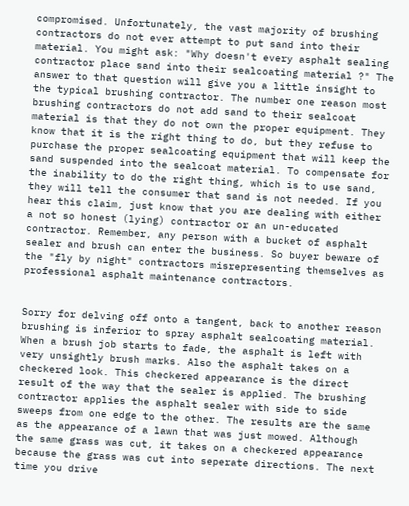compromised. Unfortunately, the vast majority of brushing contractors do not ever attempt to put sand into their material. You might ask: "Why doesn't every asphalt sealing contractor place sand into their sealcoating material ?" The answer to that question will give you a little insight to the typical brushing contractor. The number one reason most brushing contractors do not add sand to their sealcoat material is that they do not own the proper equipment. They know that it is the right thing to do, but they refuse to purchase the proper sealcoating equipment that will keep the sand suspended into the sealcoat material. To compensate for the inability to do the right thing, which is to use sand, they will tell the consumer that sand is not needed. If you hear this claim, just know that you are dealing with either a not so honest (lying) contractor or an un-educated contractor. Remember, any person with a bucket of asphalt sealer and brush can enter the business. So buyer beware of the "fly by night" contractors misrepresenting themselves as professional asphalt maintenance contractors.


Sorry for delving off onto a tangent, back to another reason brushing is inferior to spray asphalt sealcoating material. When a brush job starts to fade, the asphalt is left with very unsightly brush marks. Also the asphalt takes on a checkered look. This checkered appearance is the direct result of the way that the sealer is applied. The brushing contractor applies the asphalt sealer with side to side sweeps from one edge to the other. The results are the same as the appearance of a lawn that was just mowed. Although the same grass was cut, it takes on a checkered appearance because the grass was cut into seperate directions. The next time you drive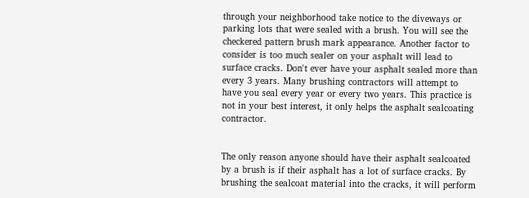through your neighborhood take notice to the diveways or parking lots that were sealed with a brush. You will see the checkered pattern brush mark appearance. Another factor to consider is too much sealer on your asphalt will lead to surface cracks. Don't ever have your asphalt sealed more than every 3 years. Many brushing contractors will attempt to have you seal every year or every two years. This practice is not in your best interest, it only helps the asphalt sealcoating contractor.


The only reason anyone should have their asphalt sealcoated by a brush is if their asphalt has a lot of surface cracks. By brushing the sealcoat material into the cracks, it will perform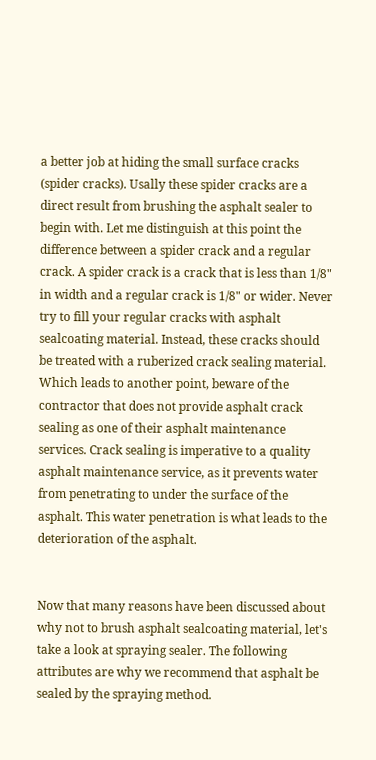a better job at hiding the small surface cracks (spider cracks). Usally these spider cracks are a direct result from brushing the asphalt sealer to begin with. Let me distinguish at this point the difference between a spider crack and a regular crack. A spider crack is a crack that is less than 1/8" in width and a regular crack is 1/8" or wider. Never try to fill your regular cracks with asphalt sealcoating material. Instead, these cracks should be treated with a ruberized crack sealing material. Which leads to another point, beware of the contractor that does not provide asphalt crack sealing as one of their asphalt maintenance services. Crack sealing is imperative to a quality asphalt maintenance service, as it prevents water from penetrating to under the surface of the asphalt. This water penetration is what leads to the deterioration of the asphalt.


Now that many reasons have been discussed about why not to brush asphalt sealcoating material, let's take a look at spraying sealer. The following attributes are why we recommend that asphalt be sealed by the spraying method.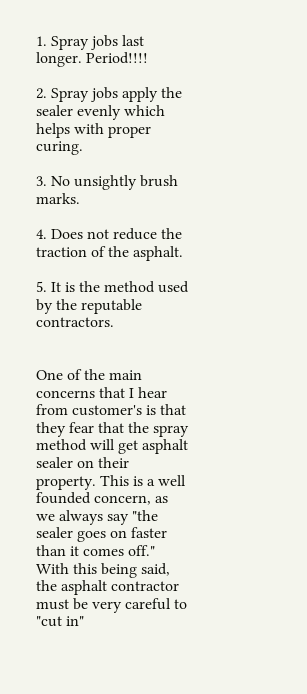1. Spray jobs last longer. Period!!!!

2. Spray jobs apply the sealer evenly which helps with proper curing.

3. No unsightly brush marks.

4. Does not reduce the traction of the asphalt.

5. It is the method used by the reputable contractors.


One of the main concerns that I hear from customer's is that they fear that the spray method will get asphalt sealer on their property. This is a well founded concern, as we always say "the sealer goes on faster than it comes off." With this being said, the asphalt contractor must be very careful to "cut in"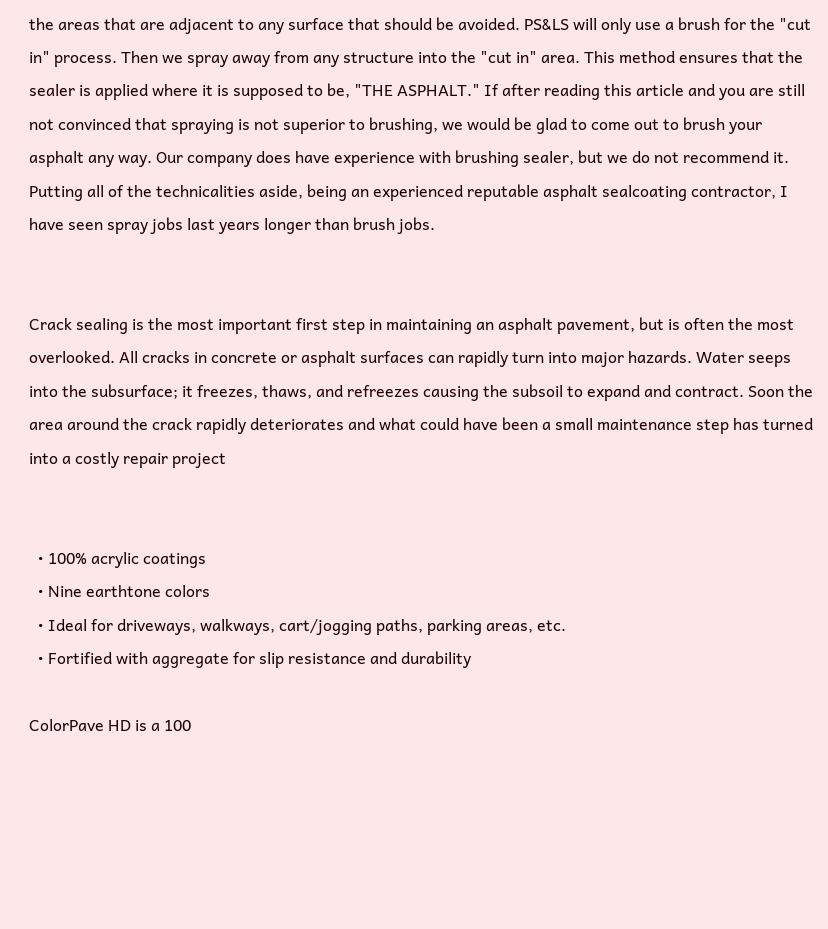the areas that are adjacent to any surface that should be avoided. PS&LS will only use a brush for the "cut in" process. Then we spray away from any structure into the "cut in" area. This method ensures that the sealer is applied where it is supposed to be, "THE ASPHALT." If after reading this article and you are still not convinced that spraying is not superior to brushing, we would be glad to come out to brush your asphalt any way. Our company does have experience with brushing sealer, but we do not recommend it. Putting all of the technicalities aside, being an experienced reputable asphalt sealcoating contractor, I have seen spray jobs last years longer than brush jobs.


Crack sealing is the most important first step in maintaining an asphalt pavement, but is often the most overlooked. All cracks in concrete or asphalt surfaces can rapidly turn into major hazards. Water seeps into the subsurface; it freezes, thaws, and refreezes causing the subsoil to expand and contract. Soon the area around the crack rapidly deteriorates and what could have been a small maintenance step has turned into a costly repair project


  • 100% acrylic coatings
  • Nine earthtone colors
  • Ideal for driveways, walkways, cart/jogging paths, parking areas, etc.
  • Fortified with aggregate for slip resistance and durability

ColorPave HD is a 100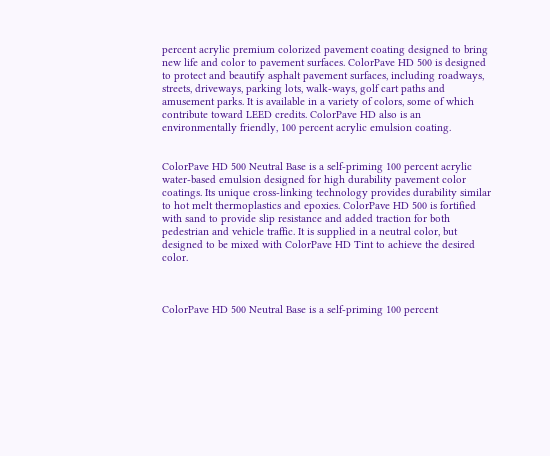percent acrylic premium colorized pavement coating designed to bring new life and color to pavement surfaces. ColorPave HD 500 is designed to protect and beautify asphalt pavement surfaces, including roadways, streets, driveways, parking lots, walk-ways, golf cart paths and amusement parks. It is available in a variety of colors, some of which contribute toward LEED credits. ColorPave HD also is an environmentally friendly, 100 percent acrylic emulsion coating.


ColorPave HD 500 Neutral Base is a self-priming 100 percent acrylic water-based emulsion designed for high durability pavement color coatings. Its unique cross-linking technology provides durability similar to hot melt thermoplastics and epoxies. ColorPave HD 500 is fortified with sand to provide slip resistance and added traction for both pedestrian and vehicle traffic. It is supplied in a neutral color, but designed to be mixed with ColorPave HD Tint to achieve the desired color.



ColorPave HD 500 Neutral Base is a self-priming 100 percent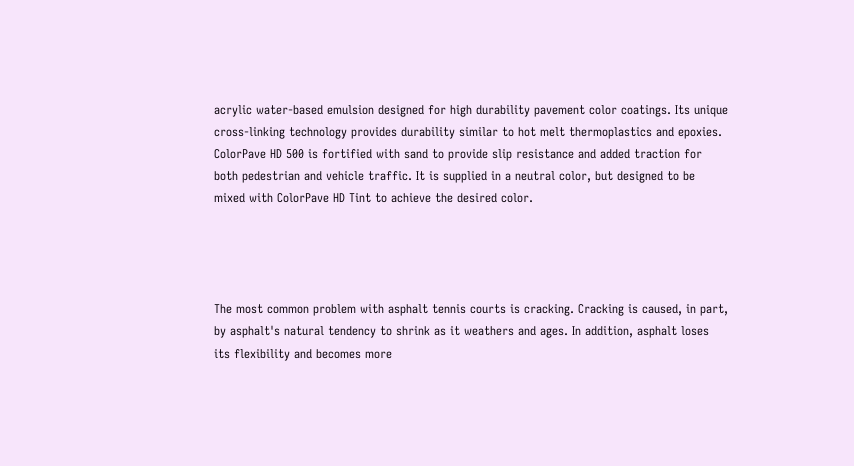acrylic water-based emulsion designed for high durability pavement color coatings. Its unique cross-linking technology provides durability similar to hot melt thermoplastics and epoxies. ColorPave HD 500 is fortified with sand to provide slip resistance and added traction for both pedestrian and vehicle traffic. It is supplied in a neutral color, but designed to be mixed with ColorPave HD Tint to achieve the desired color.




The most common problem with asphalt tennis courts is cracking. Cracking is caused, in part, by asphalt's natural tendency to shrink as it weathers and ages. In addition, asphalt loses its flexibility and becomes more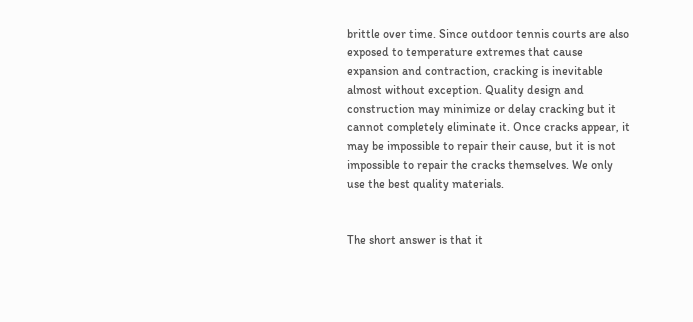brittle over time. Since outdoor tennis courts are also exposed to temperature extremes that cause expansion and contraction, cracking is inevitable almost without exception. Quality design and construction may minimize or delay cracking but it cannot completely eliminate it. Once cracks appear, it may be impossible to repair their cause, but it is not impossible to repair the cracks themselves. We only use the best quality materials.


The short answer is that it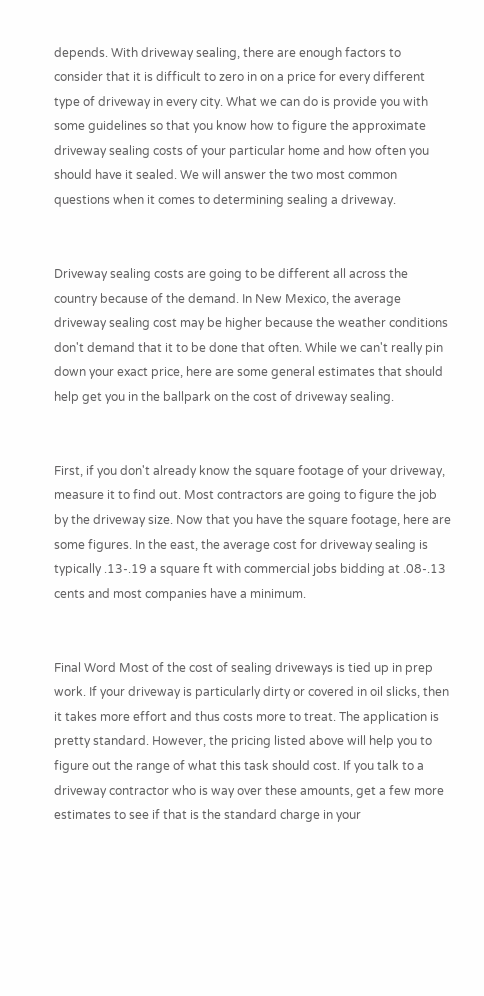depends. With driveway sealing, there are enough factors to consider that it is difficult to zero in on a price for every different type of driveway in every city. What we can do is provide you with some guidelines so that you know how to figure the approximate driveway sealing costs of your particular home and how often you should have it sealed. We will answer the two most common questions when it comes to determining sealing a driveway.


Driveway sealing costs are going to be different all across the country because of the demand. In New Mexico, the average driveway sealing cost may be higher because the weather conditions don't demand that it to be done that often. While we can't really pin down your exact price, here are some general estimates that should help get you in the ballpark on the cost of driveway sealing.


First, if you don't already know the square footage of your driveway, measure it to find out. Most contractors are going to figure the job by the driveway size. Now that you have the square footage, here are some figures. In the east, the average cost for driveway sealing is typically .13-.19 a square ft with commercial jobs bidding at .08-.13 cents and most companies have a minimum.


Final Word Most of the cost of sealing driveways is tied up in prep work. If your driveway is particularly dirty or covered in oil slicks, then it takes more effort and thus costs more to treat. The application is pretty standard. However, the pricing listed above will help you to figure out the range of what this task should cost. If you talk to a driveway contractor who is way over these amounts, get a few more estimates to see if that is the standard charge in your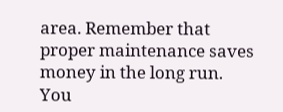area. Remember that proper maintenance saves money in the long run. You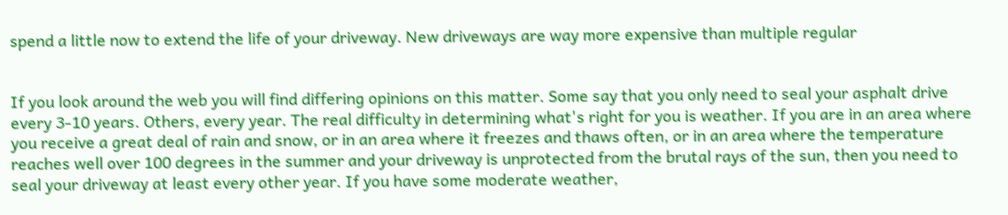spend a little now to extend the life of your driveway. New driveways are way more expensive than multiple regular


If you look around the web you will find differing opinions on this matter. Some say that you only need to seal your asphalt drive every 3-10 years. Others, every year. The real difficulty in determining what's right for you is weather. If you are in an area where you receive a great deal of rain and snow, or in an area where it freezes and thaws often, or in an area where the temperature reaches well over 100 degrees in the summer and your driveway is unprotected from the brutal rays of the sun, then you need to seal your driveway at least every other year. If you have some moderate weather,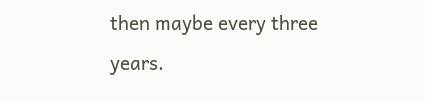then maybe every three years.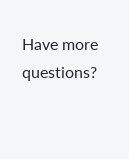Have more questions?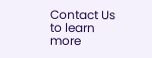Contact Us to learn more